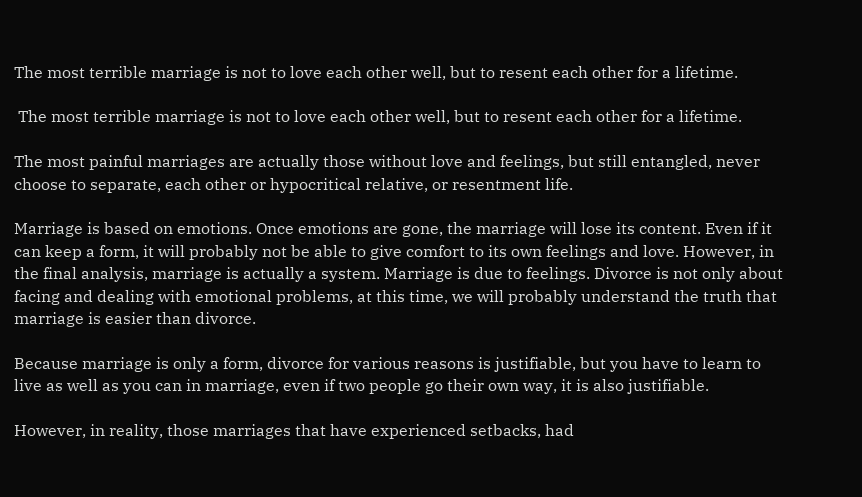The most terrible marriage is not to love each other well, but to resent each other for a lifetime.

 The most terrible marriage is not to love each other well, but to resent each other for a lifetime.

The most painful marriages are actually those without love and feelings, but still entangled, never choose to separate, each other or hypocritical relative, or resentment life.

Marriage is based on emotions. Once emotions are gone, the marriage will lose its content. Even if it can keep a form, it will probably not be able to give comfort to its own feelings and love. However, in the final analysis, marriage is actually a system. Marriage is due to feelings. Divorce is not only about facing and dealing with emotional problems, at this time, we will probably understand the truth that marriage is easier than divorce.

Because marriage is only a form, divorce for various reasons is justifiable, but you have to learn to live as well as you can in marriage, even if two people go their own way, it is also justifiable.

However, in reality, those marriages that have experienced setbacks, had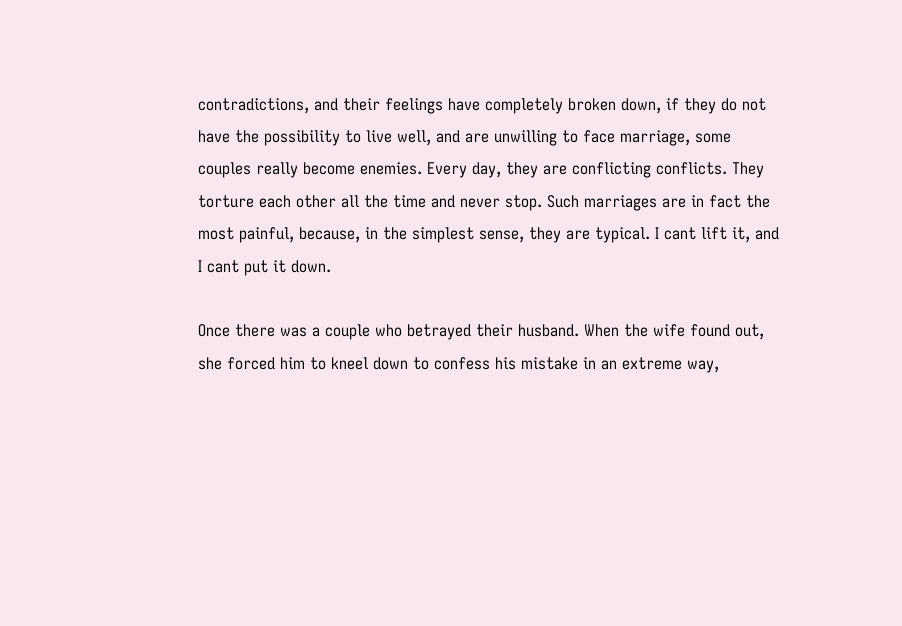contradictions, and their feelings have completely broken down, if they do not have the possibility to live well, and are unwilling to face marriage, some couples really become enemies. Every day, they are conflicting conflicts. They torture each other all the time and never stop. Such marriages are in fact the most painful, because, in the simplest sense, they are typical. I cant lift it, and I cant put it down.

Once there was a couple who betrayed their husband. When the wife found out, she forced him to kneel down to confess his mistake in an extreme way,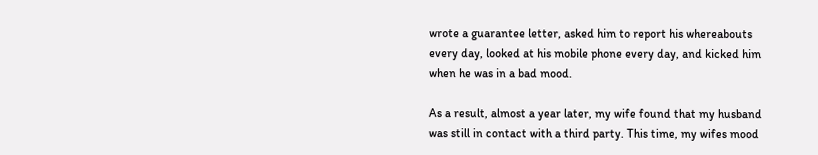wrote a guarantee letter, asked him to report his whereabouts every day, looked at his mobile phone every day, and kicked him when he was in a bad mood.

As a result, almost a year later, my wife found that my husband was still in contact with a third party. This time, my wifes mood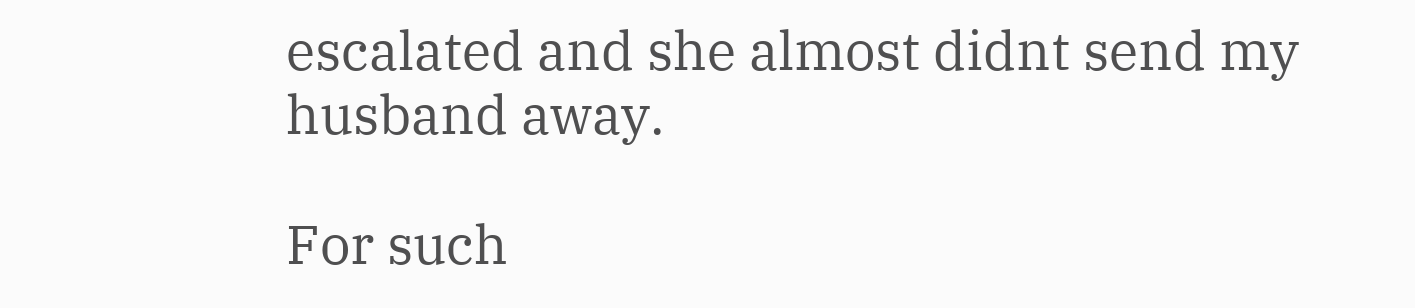escalated and she almost didnt send my husband away.

For such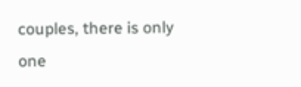couples, there is only one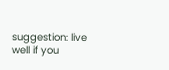suggestion: live well if you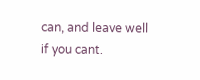can, and leave well if you cant.